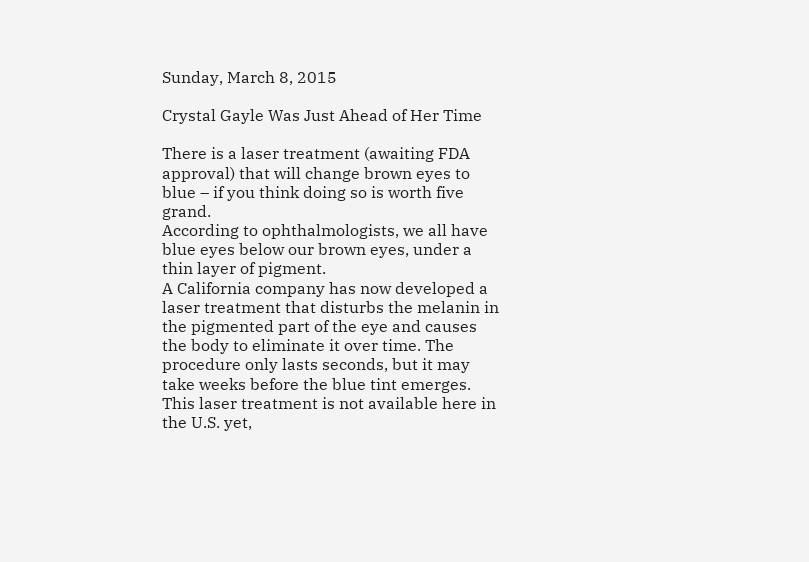Sunday, March 8, 2015

Crystal Gayle Was Just Ahead of Her Time

There is a laser treatment (awaiting FDA approval) that will change brown eyes to blue – if you think doing so is worth five grand.
According to ophthalmologists, we all have blue eyes below our brown eyes, under a thin layer of pigment.
A California company has now developed a laser treatment that disturbs the melanin in the pigmented part of the eye and causes the body to eliminate it over time. The procedure only lasts seconds, but it may take weeks before the blue tint emerges.
This laser treatment is not available here in the U.S. yet,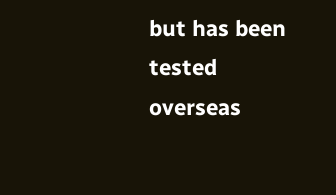but has been tested overseas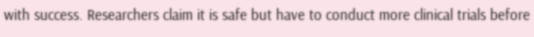with success. Researchers claim it is safe but have to conduct more clinical trials before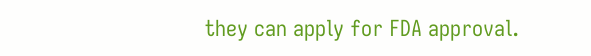they can apply for FDA approval.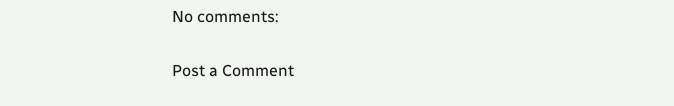No comments:

Post a Comment